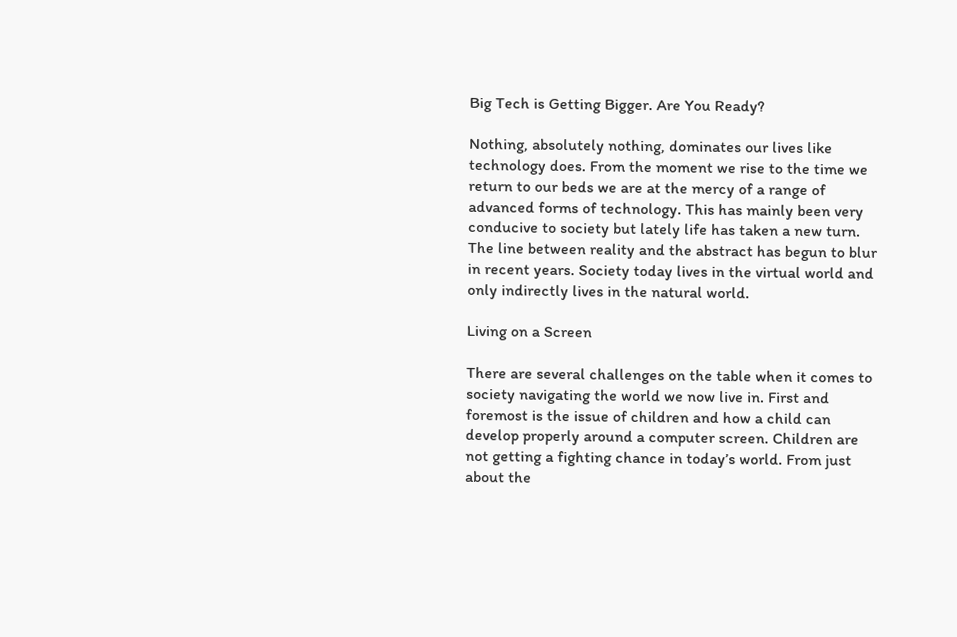Big Tech is Getting Bigger. Are You Ready?

Nothing, absolutely nothing, dominates our lives like technology does. From the moment we rise to the time we return to our beds we are at the mercy of a range of advanced forms of technology. This has mainly been very conducive to society but lately life has taken a new turn. The line between reality and the abstract has begun to blur in recent years. Society today lives in the virtual world and only indirectly lives in the natural world.

Living on a Screen

There are several challenges on the table when it comes to society navigating the world we now live in. First and foremost is the issue of children and how a child can develop properly around a computer screen. Children are not getting a fighting chance in today’s world. From just about the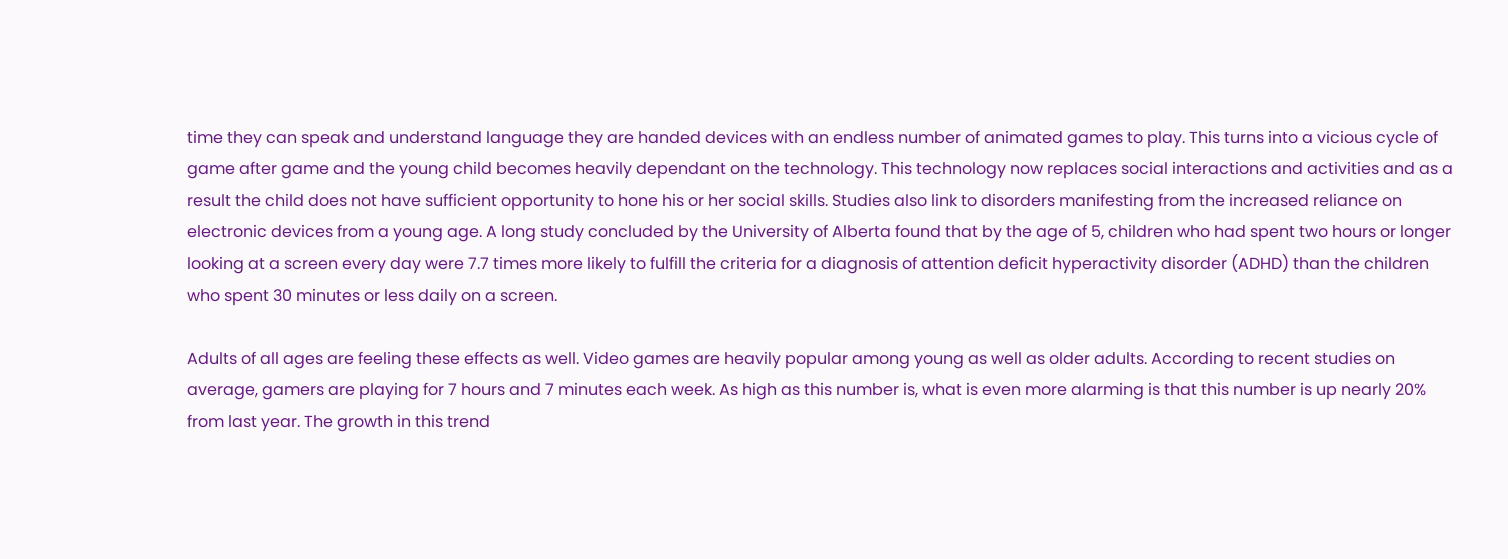time they can speak and understand language they are handed devices with an endless number of animated games to play. This turns into a vicious cycle of game after game and the young child becomes heavily dependant on the technology. This technology now replaces social interactions and activities and as a result the child does not have sufficient opportunity to hone his or her social skills. Studies also link to disorders manifesting from the increased reliance on electronic devices from a young age. A long study concluded by the University of Alberta found that by the age of 5, children who had spent two hours or longer looking at a screen every day were 7.7 times more likely to fulfill the criteria for a diagnosis of attention deficit hyperactivity disorder (ADHD) than the children who spent 30 minutes or less daily on a screen.

Adults of all ages are feeling these effects as well. Video games are heavily popular among young as well as older adults. According to recent studies on average, gamers are playing for 7 hours and 7 minutes each week. As high as this number is, what is even more alarming is that this number is up nearly 20% from last year. The growth in this trend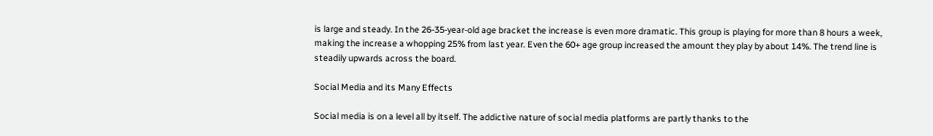is large and steady. In the 26-35-year-old age bracket the increase is even more dramatic. This group is playing for more than 8 hours a week, making the increase a whopping 25% from last year. Even the 60+ age group increased the amount they play by about 14%. The trend line is steadily upwards across the board.

Social Media and its Many Effects

Social media is on a level all by itself. The addictive nature of social media platforms are partly thanks to the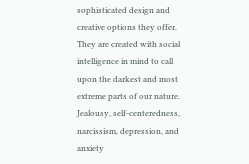sophisticated design and creative options they offer. They are created with social intelligence in mind to call upon the darkest and most extreme parts of our nature.  Jealousy, self-centeredness, narcissism, depression, and anxiety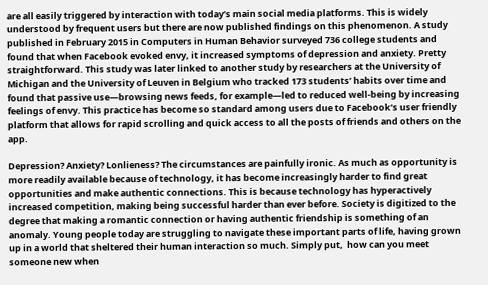are all easily triggered by interaction with today’s main social media platforms. This is widely understood by frequent users but there are now published findings on this phenomenon. A study published in February 2015 in Computers in Human Behavior surveyed 736 college students and found that when Facebook evoked envy, it increased symptoms of depression and anxiety. Pretty straightforward. This study was later linked to another study by researchers at the University of Michigan and the University of Leuven in Belgium who tracked 173 students’ habits over time and found that passive use—browsing news feeds, for example—led to reduced well-being by increasing feelings of envy. This practice has become so standard among users due to Facebook’s user friendly platform that allows for rapid scrolling and quick access to all the posts of friends and others on the app.

Depression? Anxiety? Lonlieness? The circumstances are painfully ironic. As much as opportunity is more readily available because of technology, it has become increasingly harder to find great opportunities and make authentic connections. This is because technology has hyperactively increased competition, making being successful harder than ever before. Society is digitized to the degree that making a romantic connection or having authentic friendship is something of an anomaly. Young people today are struggling to navigate these important parts of life, having grown up in a world that sheltered their human interaction so much. Simply put,  how can you meet someone new when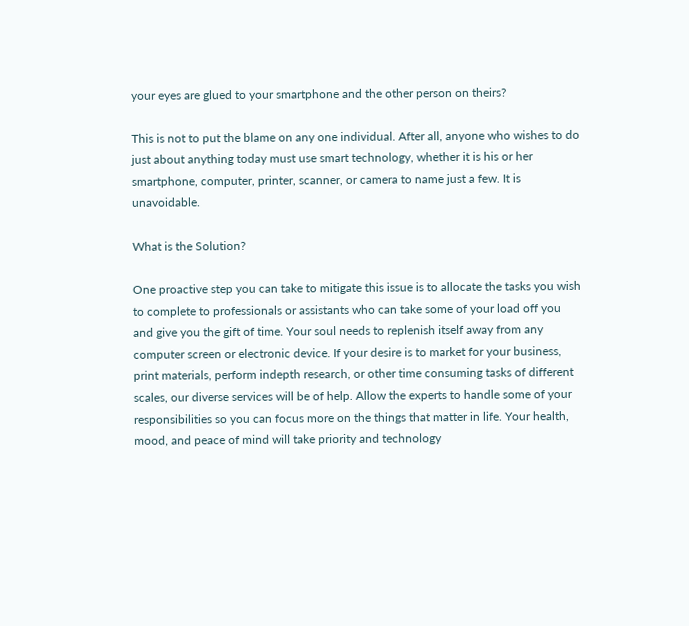your eyes are glued to your smartphone and the other person on theirs?

This is not to put the blame on any one individual. After all, anyone who wishes to do just about anything today must use smart technology, whether it is his or her smartphone, computer, printer, scanner, or camera to name just a few. It is unavoidable.

What is the Solution?

One proactive step you can take to mitigate this issue is to allocate the tasks you wish to complete to professionals or assistants who can take some of your load off you and give you the gift of time. Your soul needs to replenish itself away from any computer screen or electronic device. If your desire is to market for your business, print materials, perform indepth research, or other time consuming tasks of different scales, our diverse services will be of help. Allow the experts to handle some of your responsibilities so you can focus more on the things that matter in life. Your health, mood, and peace of mind will take priority and technology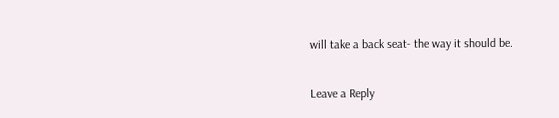will take a back seat- the way it should be.

Leave a Reply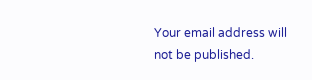Your email address will not be published.